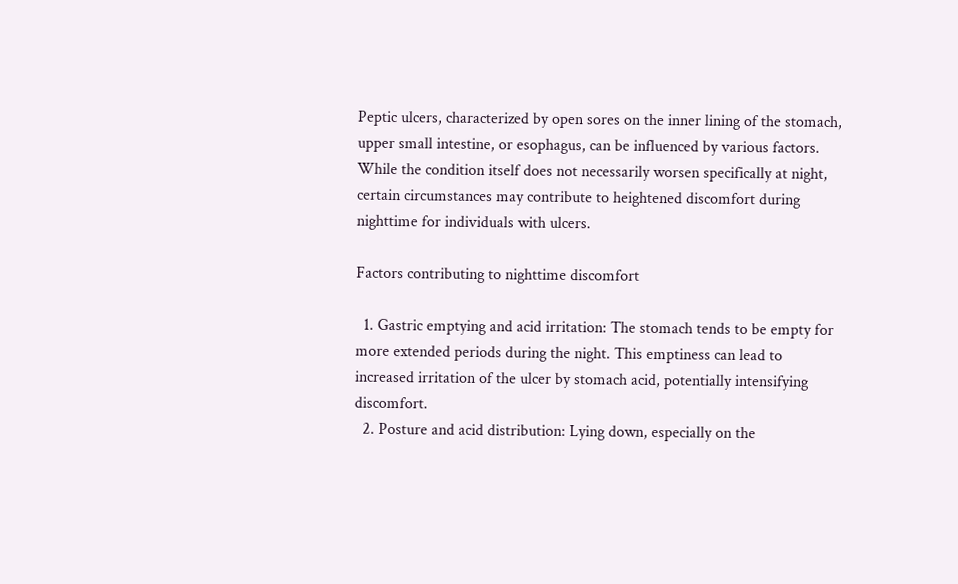Peptic ulcers, characterized by open sores on the inner lining of the stomach, upper small intestine, or esophagus, can be influenced by various factors. While the condition itself does not necessarily worsen specifically at night, certain circumstances may contribute to heightened discomfort during nighttime for individuals with ulcers.

Factors contributing to nighttime discomfort

  1. Gastric emptying and acid irritation: The stomach tends to be empty for more extended periods during the night. This emptiness can lead to increased irritation of the ulcer by stomach acid, potentially intensifying discomfort.
  2. Posture and acid distribution: Lying down, especially on the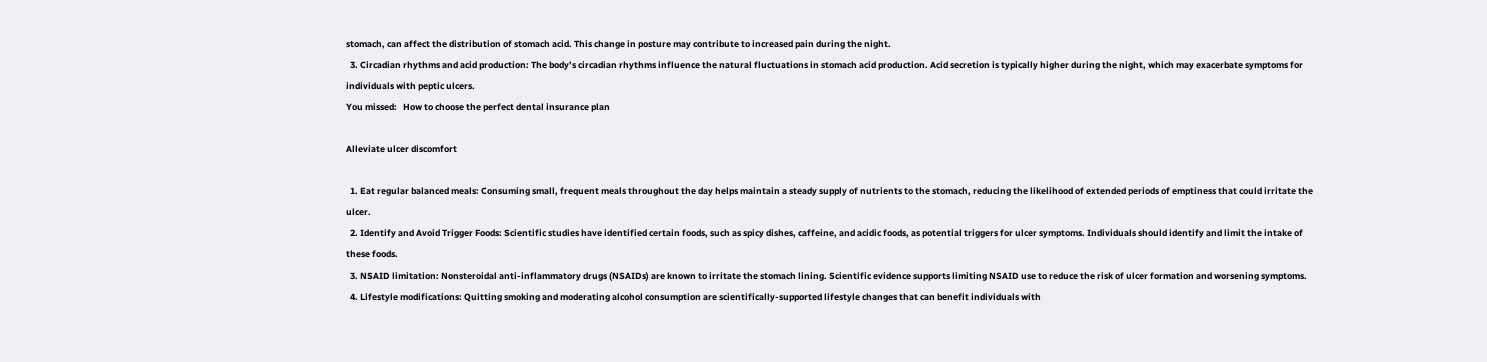stomach, can affect the distribution of stomach acid. This change in posture may contribute to increased pain during the night.
  3. Circadian rhythms and acid production: The body’s circadian rhythms influence the natural fluctuations in stomach acid production. Acid secretion is typically higher during the night, which may exacerbate symptoms for individuals with peptic ulcers.
You missed:   How to choose the perfect dental insurance plan

Alleviate ulcer discomfort

  1. Eat regular balanced meals: Consuming small, frequent meals throughout the day helps maintain a steady supply of nutrients to the stomach, reducing the likelihood of extended periods of emptiness that could irritate the ulcer.
  2. Identify and Avoid Trigger Foods: Scientific studies have identified certain foods, such as spicy dishes, caffeine, and acidic foods, as potential triggers for ulcer symptoms. Individuals should identify and limit the intake of these foods.
  3. NSAID limitation: Nonsteroidal anti-inflammatory drugs (NSAIDs) are known to irritate the stomach lining. Scientific evidence supports limiting NSAID use to reduce the risk of ulcer formation and worsening symptoms.
  4. Lifestyle modifications: Quitting smoking and moderating alcohol consumption are scientifically-supported lifestyle changes that can benefit individuals with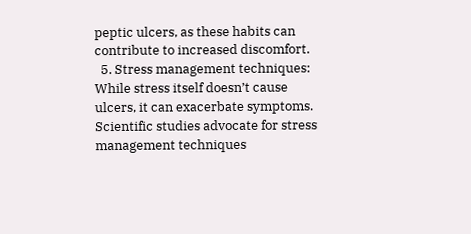peptic ulcers, as these habits can contribute to increased discomfort.
  5. Stress management techniques: While stress itself doesn’t cause ulcers, it can exacerbate symptoms. Scientific studies advocate for stress management techniques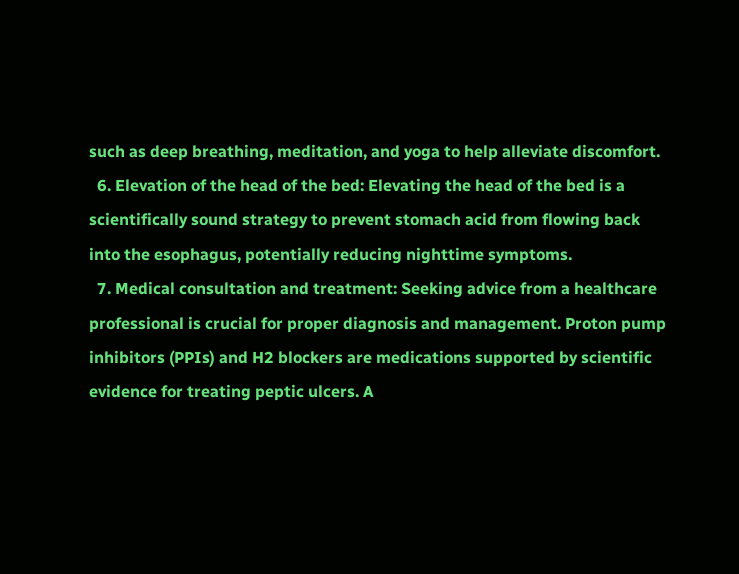such as deep breathing, meditation, and yoga to help alleviate discomfort.
  6. Elevation of the head of the bed: Elevating the head of the bed is a scientifically sound strategy to prevent stomach acid from flowing back into the esophagus, potentially reducing nighttime symptoms.
  7. Medical consultation and treatment: Seeking advice from a healthcare professional is crucial for proper diagnosis and management. Proton pump inhibitors (PPIs) and H2 blockers are medications supported by scientific evidence for treating peptic ulcers. A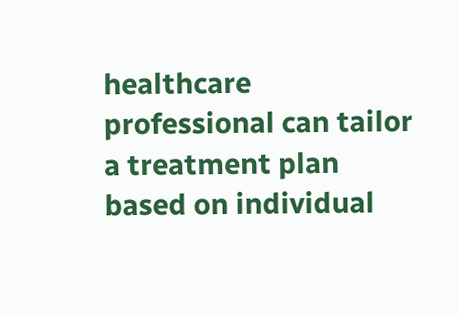healthcare professional can tailor a treatment plan based on individual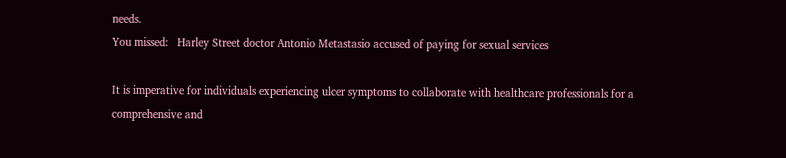needs.
You missed:   Harley Street doctor Antonio Metastasio accused of paying for sexual services

It is imperative for individuals experiencing ulcer symptoms to collaborate with healthcare professionals for a comprehensive and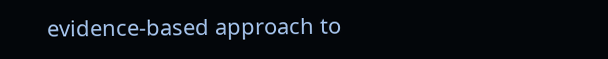evidence-based approach to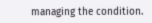managing the condition.